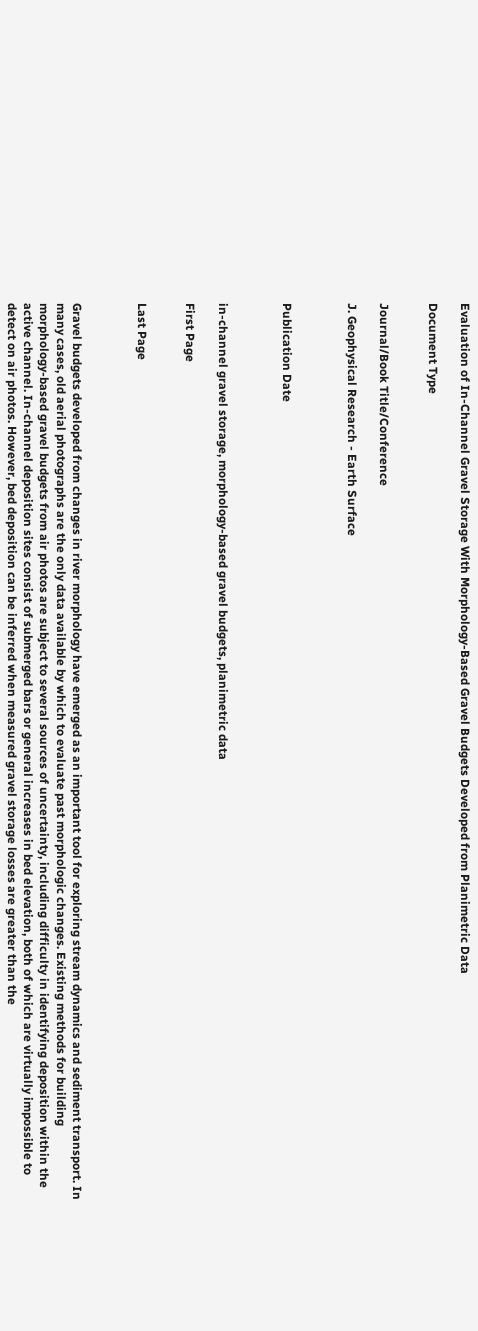Evaluation of In-Channel Gravel Storage With Morphology-Based Gravel Budgets Developed from Planimetric Data

Document Type


Journal/Book Title/Conference

J. Geophysical Research - Earth Surface



Publication Date



in-channel gravel storage, morphology-based gravel budgets, planimetric data

First Page


Last Page



Gravel budgets developed from changes in river morphology have emerged as an important tool for exploring stream dynamics and sediment transport. In many cases, old aerial photographs are the only data available by which to evaluate past morphologic changes. Existing methods for building morphology-based gravel budgets from air photos are subject to several sources of uncertainty, including difficulty in identifying deposition within the active channel. In-channel deposition sites consist of submerged bars or general increases in bed elevation, both of which are virtually impossible to detect on air photos. However, bed deposition can be inferred when measured gravel storage losses are greater than the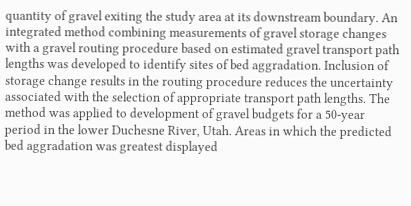quantity of gravel exiting the study area at its downstream boundary. An integrated method combining measurements of gravel storage changes with a gravel routing procedure based on estimated gravel transport path lengths was developed to identify sites of bed aggradation. Inclusion of storage change results in the routing procedure reduces the uncertainty associated with the selection of appropriate transport path lengths. The method was applied to development of gravel budgets for a 50-year period in the lower Duchesne River, Utah. Areas in which the predicted bed aggradation was greatest displayed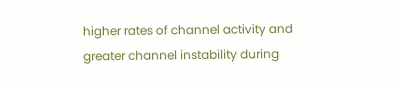higher rates of channel activity and greater channel instability during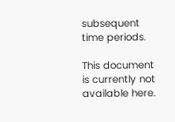subsequent time periods.

This document is currently not available here.